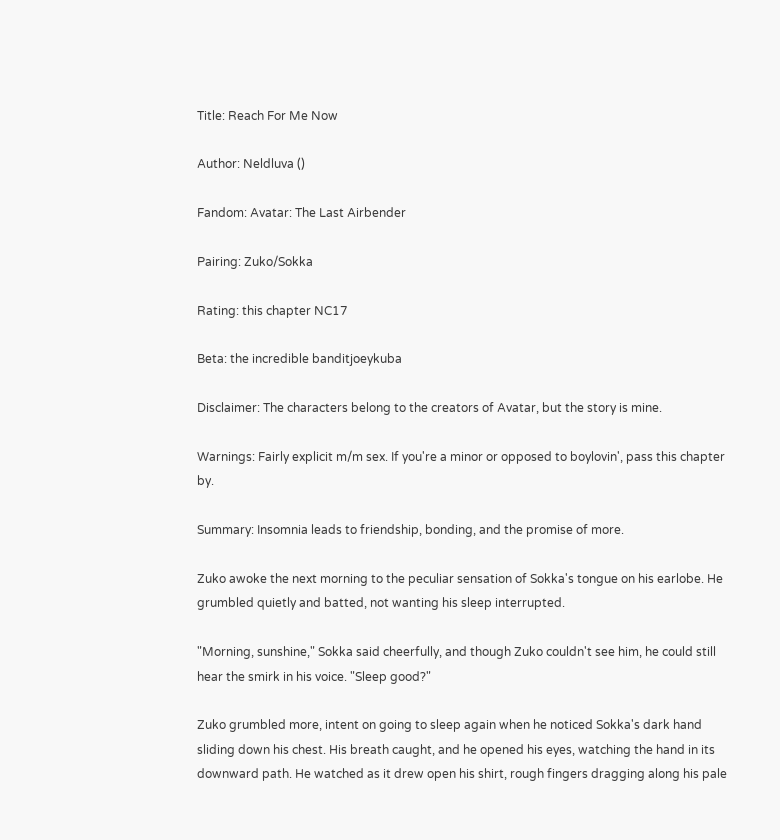Title: Reach For Me Now

Author: Neldluva ()

Fandom: Avatar: The Last Airbender

Pairing: Zuko/Sokka

Rating: this chapter NC17

Beta: the incredible banditjoeykuba

Disclaimer: The characters belong to the creators of Avatar, but the story is mine.

Warnings: Fairly explicit m/m sex. If you're a minor or opposed to boylovin', pass this chapter by.

Summary: Insomnia leads to friendship, bonding, and the promise of more.

Zuko awoke the next morning to the peculiar sensation of Sokka's tongue on his earlobe. He grumbled quietly and batted, not wanting his sleep interrupted.

"Morning, sunshine," Sokka said cheerfully, and though Zuko couldn't see him, he could still hear the smirk in his voice. "Sleep good?"

Zuko grumbled more, intent on going to sleep again when he noticed Sokka's dark hand sliding down his chest. His breath caught, and he opened his eyes, watching the hand in its downward path. He watched as it drew open his shirt, rough fingers dragging along his pale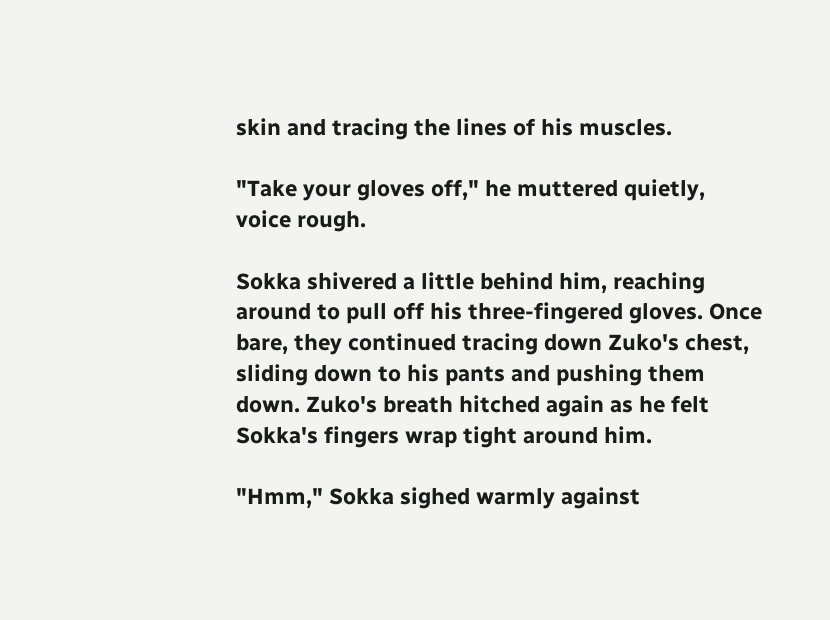skin and tracing the lines of his muscles.

"Take your gloves off," he muttered quietly, voice rough.

Sokka shivered a little behind him, reaching around to pull off his three-fingered gloves. Once bare, they continued tracing down Zuko's chest, sliding down to his pants and pushing them down. Zuko's breath hitched again as he felt Sokka's fingers wrap tight around him.

"Hmm," Sokka sighed warmly against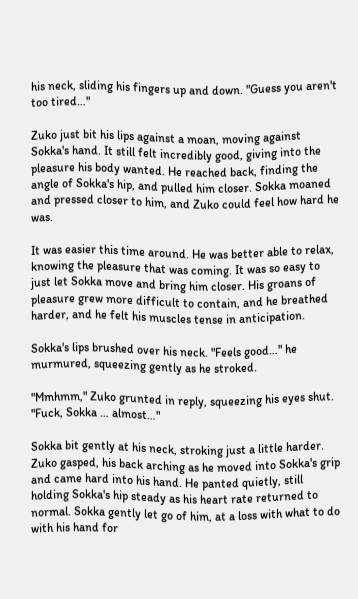his neck, sliding his fingers up and down. "Guess you aren't too tired…"

Zuko just bit his lips against a moan, moving against Sokka's hand. It still felt incredibly good, giving into the pleasure his body wanted. He reached back, finding the angle of Sokka's hip, and pulled him closer. Sokka moaned and pressed closer to him, and Zuko could feel how hard he was.

It was easier this time around. He was better able to relax, knowing the pleasure that was coming. It was so easy to just let Sokka move and bring him closer. His groans of pleasure grew more difficult to contain, and he breathed harder, and he felt his muscles tense in anticipation.

Sokka's lips brushed over his neck. "Feels good…" he murmured, squeezing gently as he stroked.

"Mmhmm," Zuko grunted in reply, squeezing his eyes shut. "Fuck, Sokka … almost…"

Sokka bit gently at his neck, stroking just a little harder. Zuko gasped, his back arching as he moved into Sokka's grip and came hard into his hand. He panted quietly, still holding Sokka's hip steady as his heart rate returned to normal. Sokka gently let go of him, at a loss with what to do with his hand for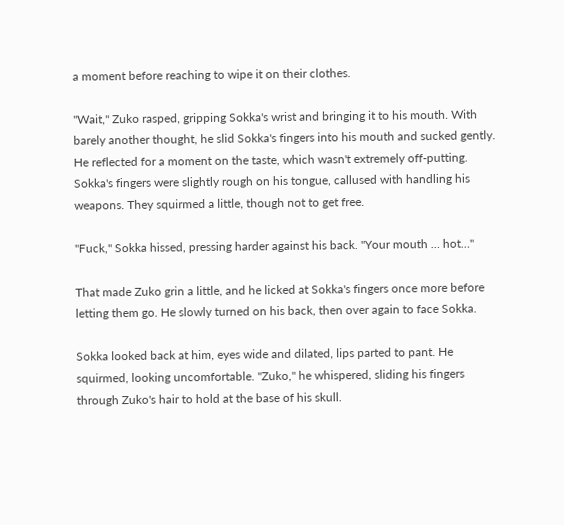a moment before reaching to wipe it on their clothes.

"Wait," Zuko rasped, gripping Sokka's wrist and bringing it to his mouth. With barely another thought, he slid Sokka's fingers into his mouth and sucked gently. He reflected for a moment on the taste, which wasn't extremely off-putting. Sokka's fingers were slightly rough on his tongue, callused with handling his weapons. They squirmed a little, though not to get free.

"Fuck," Sokka hissed, pressing harder against his back. "Your mouth … hot…"

That made Zuko grin a little, and he licked at Sokka's fingers once more before letting them go. He slowly turned on his back, then over again to face Sokka.

Sokka looked back at him, eyes wide and dilated, lips parted to pant. He squirmed, looking uncomfortable. "Zuko," he whispered, sliding his fingers through Zuko's hair to hold at the base of his skull.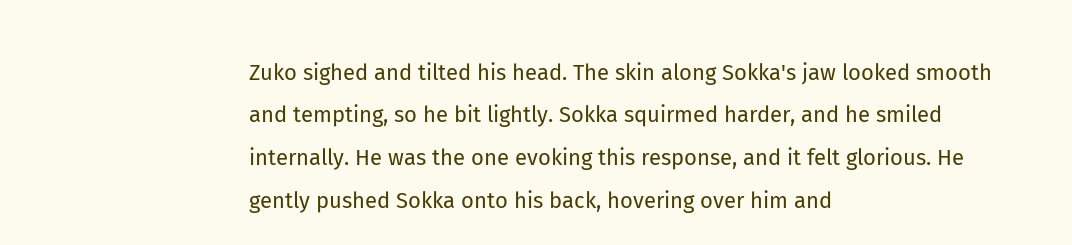Zuko sighed and tilted his head. The skin along Sokka's jaw looked smooth and tempting, so he bit lightly. Sokka squirmed harder, and he smiled internally. He was the one evoking this response, and it felt glorious. He gently pushed Sokka onto his back, hovering over him and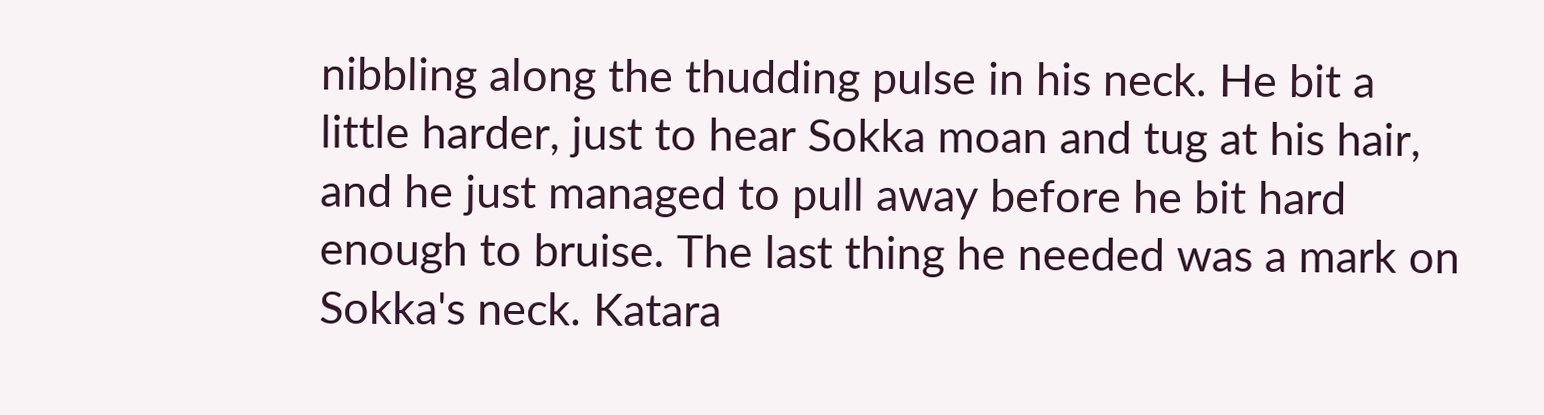nibbling along the thudding pulse in his neck. He bit a little harder, just to hear Sokka moan and tug at his hair, and he just managed to pull away before he bit hard enough to bruise. The last thing he needed was a mark on Sokka's neck. Katara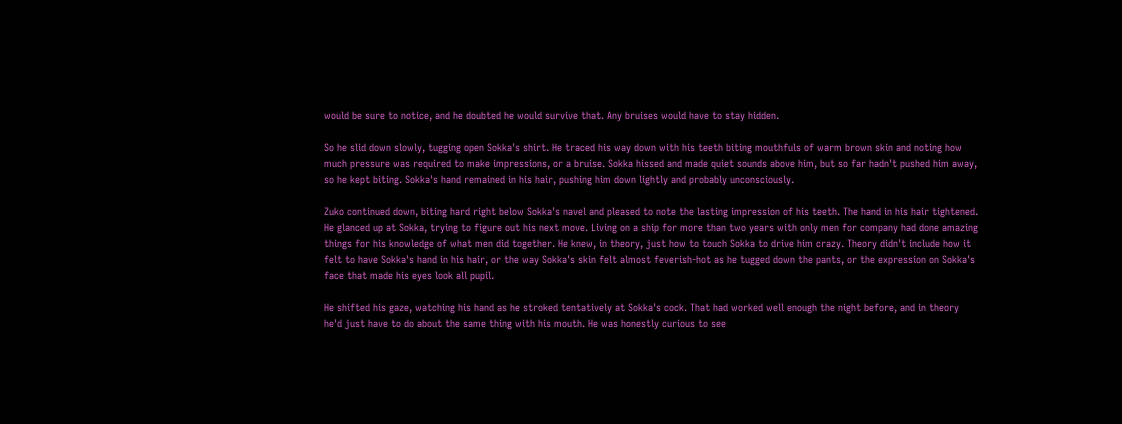would be sure to notice, and he doubted he would survive that. Any bruises would have to stay hidden.

So he slid down slowly, tugging open Sokka's shirt. He traced his way down with his teeth biting mouthfuls of warm brown skin and noting how much pressure was required to make impressions, or a bruise. Sokka hissed and made quiet sounds above him, but so far hadn't pushed him away, so he kept biting. Sokka's hand remained in his hair, pushing him down lightly and probably unconsciously.

Zuko continued down, biting hard right below Sokka's navel and pleased to note the lasting impression of his teeth. The hand in his hair tightened. He glanced up at Sokka, trying to figure out his next move. Living on a ship for more than two years with only men for company had done amazing things for his knowledge of what men did together. He knew, in theory, just how to touch Sokka to drive him crazy. Theory didn't include how it felt to have Sokka's hand in his hair, or the way Sokka's skin felt almost feverish-hot as he tugged down the pants, or the expression on Sokka's face that made his eyes look all pupil.

He shifted his gaze, watching his hand as he stroked tentatively at Sokka's cock. That had worked well enough the night before, and in theory he'd just have to do about the same thing with his mouth. He was honestly curious to see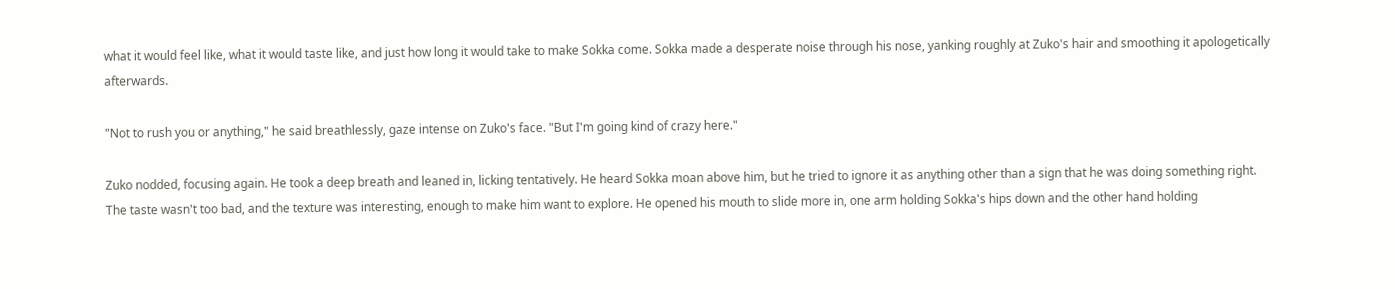what it would feel like, what it would taste like, and just how long it would take to make Sokka come. Sokka made a desperate noise through his nose, yanking roughly at Zuko's hair and smoothing it apologetically afterwards.

"Not to rush you or anything," he said breathlessly, gaze intense on Zuko's face. "But I'm going kind of crazy here."

Zuko nodded, focusing again. He took a deep breath and leaned in, licking tentatively. He heard Sokka moan above him, but he tried to ignore it as anything other than a sign that he was doing something right. The taste wasn't too bad, and the texture was interesting, enough to make him want to explore. He opened his mouth to slide more in, one arm holding Sokka's hips down and the other hand holding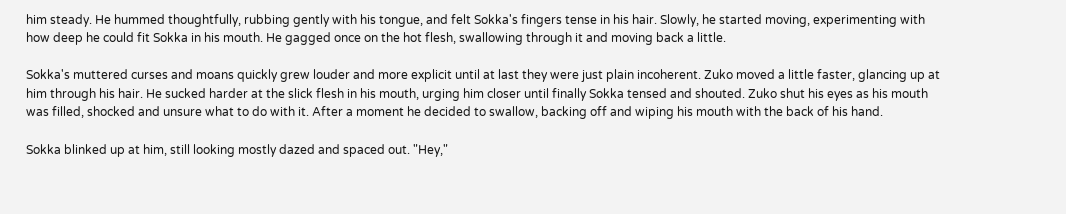him steady. He hummed thoughtfully, rubbing gently with his tongue, and felt Sokka's fingers tense in his hair. Slowly, he started moving, experimenting with how deep he could fit Sokka in his mouth. He gagged once on the hot flesh, swallowing through it and moving back a little.

Sokka's muttered curses and moans quickly grew louder and more explicit until at last they were just plain incoherent. Zuko moved a little faster, glancing up at him through his hair. He sucked harder at the slick flesh in his mouth, urging him closer until finally Sokka tensed and shouted. Zuko shut his eyes as his mouth was filled, shocked and unsure what to do with it. After a moment he decided to swallow, backing off and wiping his mouth with the back of his hand.

Sokka blinked up at him, still looking mostly dazed and spaced out. "Hey,"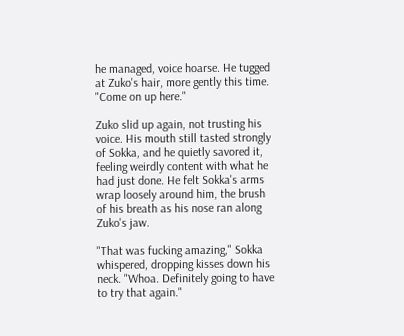he managed, voice hoarse. He tugged at Zuko's hair, more gently this time. "Come on up here."

Zuko slid up again, not trusting his voice. His mouth still tasted strongly of Sokka, and he quietly savored it, feeling weirdly content with what he had just done. He felt Sokka's arms wrap loosely around him, the brush of his breath as his nose ran along Zuko's jaw.

"That was fucking amazing," Sokka whispered, dropping kisses down his neck. "Whoa. Definitely going to have to try that again."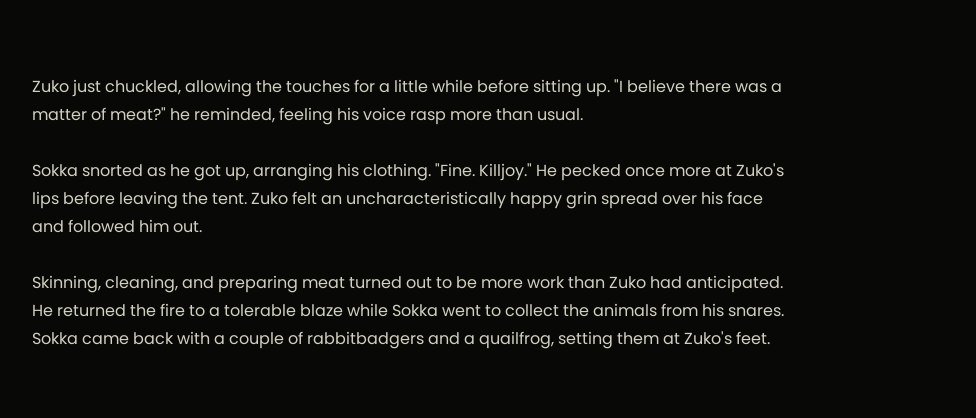Zuko just chuckled, allowing the touches for a little while before sitting up. "I believe there was a matter of meat?" he reminded, feeling his voice rasp more than usual.

Sokka snorted as he got up, arranging his clothing. "Fine. Killjoy." He pecked once more at Zuko's lips before leaving the tent. Zuko felt an uncharacteristically happy grin spread over his face and followed him out.

Skinning, cleaning, and preparing meat turned out to be more work than Zuko had anticipated. He returned the fire to a tolerable blaze while Sokka went to collect the animals from his snares. Sokka came back with a couple of rabbitbadgers and a quailfrog, setting them at Zuko's feet.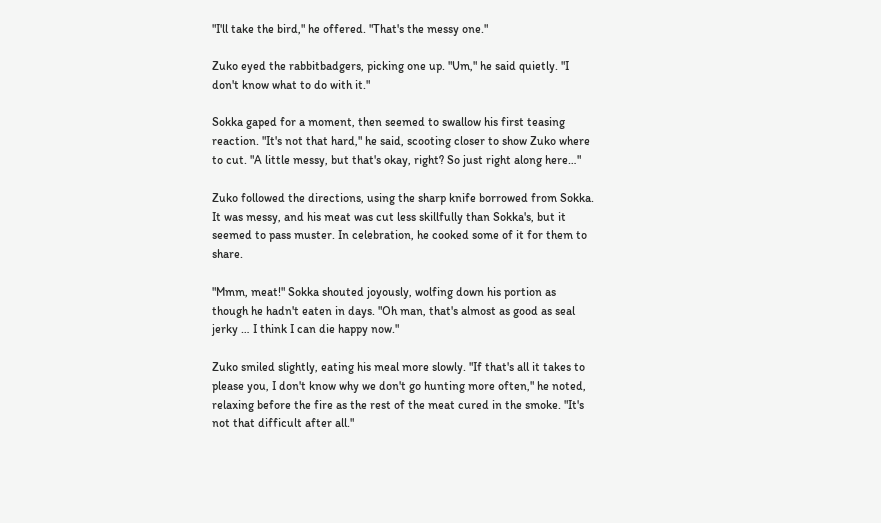"I'll take the bird," he offered. "That's the messy one."

Zuko eyed the rabbitbadgers, picking one up. "Um," he said quietly. "I don't know what to do with it."

Sokka gaped for a moment, then seemed to swallow his first teasing reaction. "It's not that hard," he said, scooting closer to show Zuko where to cut. "A little messy, but that's okay, right? So just right along here…"

Zuko followed the directions, using the sharp knife borrowed from Sokka. It was messy, and his meat was cut less skillfully than Sokka's, but it seemed to pass muster. In celebration, he cooked some of it for them to share.

"Mmm, meat!" Sokka shouted joyously, wolfing down his portion as though he hadn't eaten in days. "Oh man, that's almost as good as seal jerky … I think I can die happy now."

Zuko smiled slightly, eating his meal more slowly. "If that's all it takes to please you, I don't know why we don't go hunting more often," he noted, relaxing before the fire as the rest of the meat cured in the smoke. "It's not that difficult after all."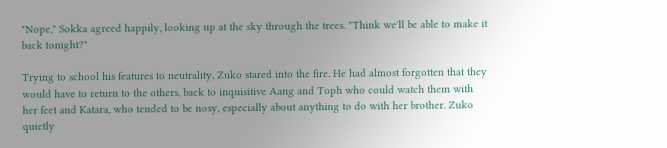"Nope," Sokka agreed happily, looking up at the sky through the trees. "Think we'll be able to make it back tonight?"

Trying to school his features to neutrality, Zuko stared into the fire. He had almost forgotten that they would have to return to the others, back to inquisitive Aang and Toph who could watch them with her feet and Katara, who tended to be nosy, especially about anything to do with her brother. Zuko quietly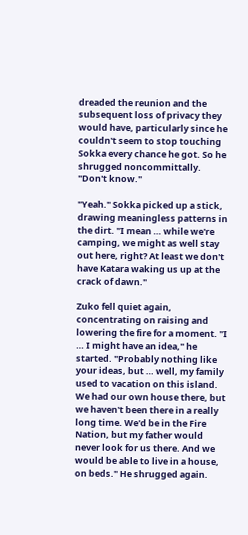dreaded the reunion and the subsequent loss of privacy they would have, particularly since he couldn't seem to stop touching Sokka every chance he got. So he shrugged noncommittally. "Don't know."

"Yeah." Sokka picked up a stick, drawing meaningless patterns in the dirt. "I mean … while we're camping, we might as well stay out here, right? At least we don't have Katara waking us up at the crack of dawn."

Zuko fell quiet again, concentrating on raising and lowering the fire for a moment. "I … I might have an idea," he started. "Probably nothing like your ideas, but … well, my family used to vacation on this island. We had our own house there, but we haven't been there in a really long time. We'd be in the Fire Nation, but my father would never look for us there. And we would be able to live in a house, on beds." He shrugged again.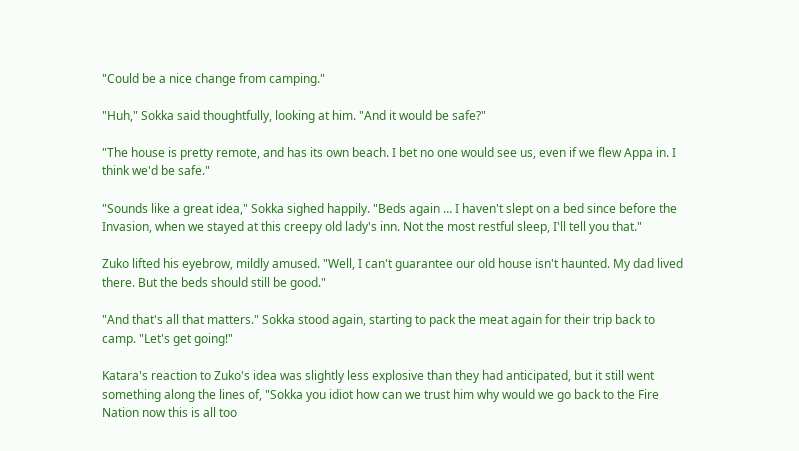"Could be a nice change from camping."

"Huh," Sokka said thoughtfully, looking at him. "And it would be safe?"

"The house is pretty remote, and has its own beach. I bet no one would see us, even if we flew Appa in. I think we'd be safe."

"Sounds like a great idea," Sokka sighed happily. "Beds again … I haven't slept on a bed since before the Invasion, when we stayed at this creepy old lady's inn. Not the most restful sleep, I'll tell you that."

Zuko lifted his eyebrow, mildly amused. "Well, I can't guarantee our old house isn't haunted. My dad lived there. But the beds should still be good."

"And that's all that matters." Sokka stood again, starting to pack the meat again for their trip back to camp. "Let's get going!"

Katara's reaction to Zuko's idea was slightly less explosive than they had anticipated, but it still went something along the lines of, "Sokka you idiot how can we trust him why would we go back to the Fire Nation now this is all too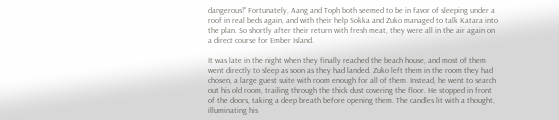dangerous!" Fortunately, Aang and Toph both seemed to be in favor of sleeping under a roof in real beds again, and with their help Sokka and Zuko managed to talk Katara into the plan. So shortly after their return with fresh meat, they were all in the air again on a direct course for Ember Island.

It was late in the night when they finally reached the beach house, and most of them went directly to sleep as soon as they had landed. Zuko left them in the room they had chosen, a large guest suite with room enough for all of them. Instead, he went to search out his old room, trailing through the thick dust covering the floor. He stopped in front of the doors, taking a deep breath before opening them. The candles lit with a thought, illuminating his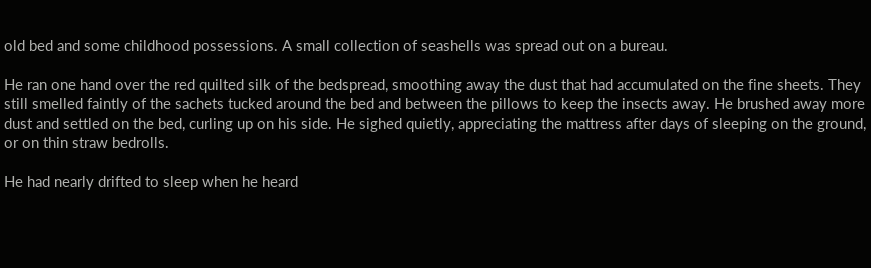old bed and some childhood possessions. A small collection of seashells was spread out on a bureau.

He ran one hand over the red quilted silk of the bedspread, smoothing away the dust that had accumulated on the fine sheets. They still smelled faintly of the sachets tucked around the bed and between the pillows to keep the insects away. He brushed away more dust and settled on the bed, curling up on his side. He sighed quietly, appreciating the mattress after days of sleeping on the ground, or on thin straw bedrolls.

He had nearly drifted to sleep when he heard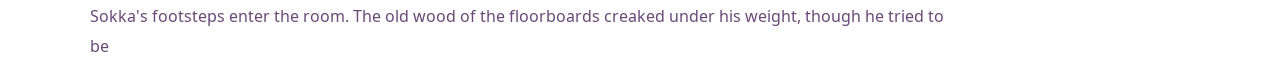Sokka's footsteps enter the room. The old wood of the floorboards creaked under his weight, though he tried to be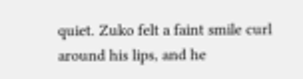quiet. Zuko felt a faint smile curl around his lips, and he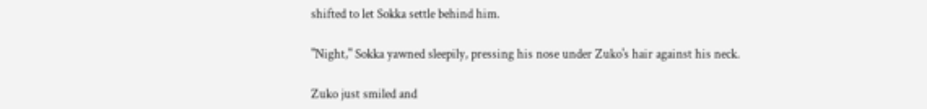shifted to let Sokka settle behind him.

"Night," Sokka yawned sleepily, pressing his nose under Zuko's hair against his neck.

Zuko just smiled and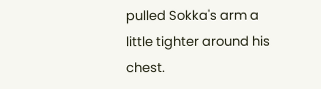pulled Sokka's arm a little tighter around his chest.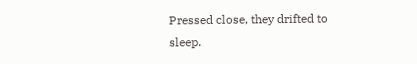Pressed close, they drifted to sleep.